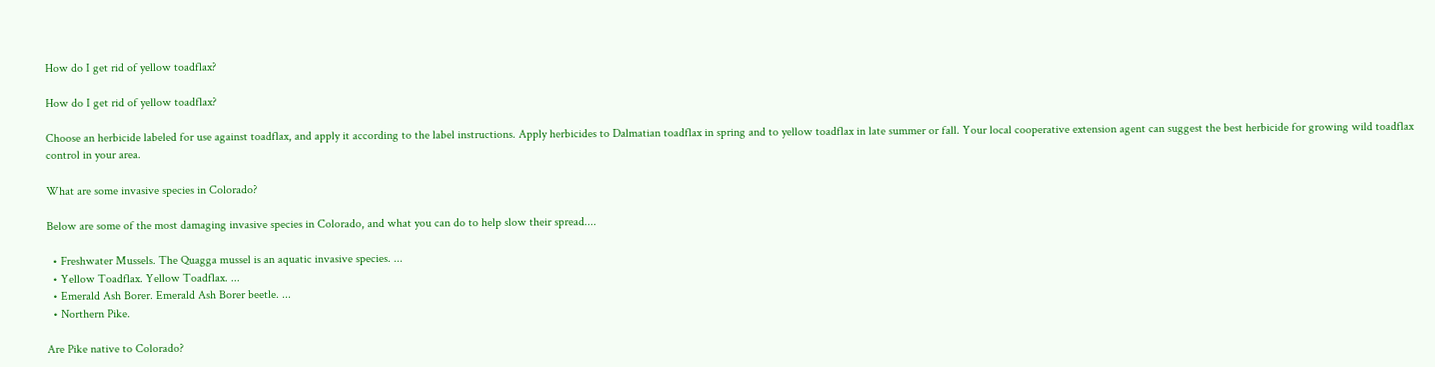How do I get rid of yellow toadflax?

How do I get rid of yellow toadflax?

Choose an herbicide labeled for use against toadflax, and apply it according to the label instructions. Apply herbicides to Dalmatian toadflax in spring and to yellow toadflax in late summer or fall. Your local cooperative extension agent can suggest the best herbicide for growing wild toadflax control in your area.

What are some invasive species in Colorado?

Below are some of the most damaging invasive species in Colorado, and what you can do to help slow their spread....

  • Freshwater Mussels. The Quagga mussel is an aquatic invasive species. ...
  • Yellow Toadflax. Yellow Toadflax. ...
  • Emerald Ash Borer. Emerald Ash Borer beetle. ...
  • Northern Pike.

Are Pike native to Colorado?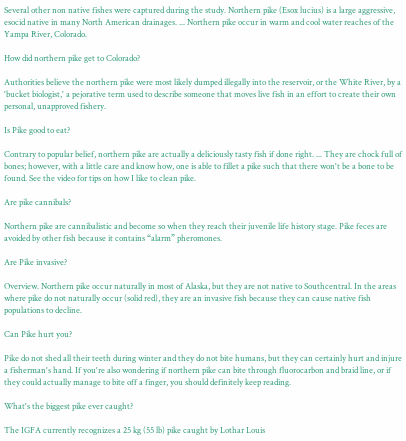Several other non native fishes were captured during the study. Northern pike (Esox lucius) is a large aggressive, esocid native in many North American drainages. ... Northern pike occur in warm and cool water reaches of the Yampa River, Colorado.

How did northern pike get to Colorado?

Authorities believe the northern pike were most likely dumped illegally into the reservoir, or the White River, by a 'bucket biologist,' a pejorative term used to describe someone that moves live fish in an effort to create their own personal, unapproved fishery.

Is Pike good to eat?

Contrary to popular belief, northern pike are actually a deliciously tasty fish if done right. ... They are chock full of bones; however, with a little care and know how, one is able to fillet a pike such that there won't be a bone to be found. See the video for tips on how I like to clean pike.

Are pike cannibals?

Northern pike are cannibalistic and become so when they reach their juvenile life history stage. Pike feces are avoided by other fish because it contains “alarm” pheromones.

Are Pike invasive?

Overview. Northern pike occur naturally in most of Alaska, but they are not native to Southcentral. In the areas where pike do not naturally occur (solid red), they are an invasive fish because they can cause native fish populations to decline.

Can Pike hurt you?

Pike do not shed all their teeth during winter and they do not bite humans, but they can certainly hurt and injure a fisherman's hand. If you're also wondering if northern pike can bite through fluorocarbon and braid line, or if they could actually manage to bite off a finger, you should definitely keep reading.

What's the biggest pike ever caught?

The IGFA currently recognizes a 25 kg (55 lb) pike caught by Lothar Louis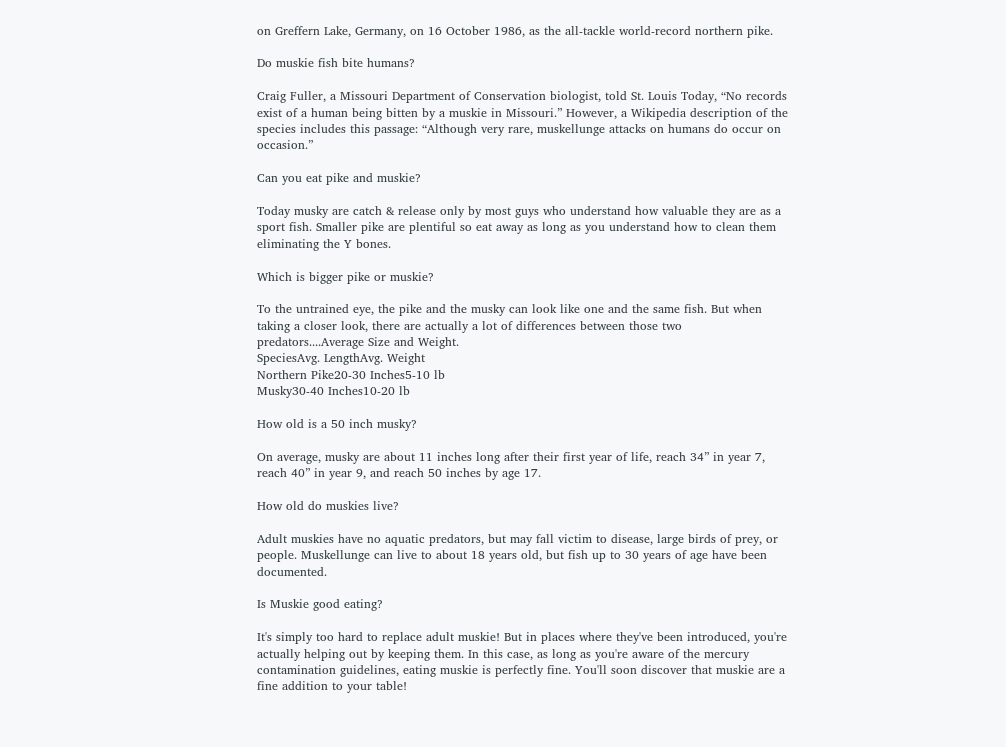on Greffern Lake, Germany, on 16 October 1986, as the all-tackle world-record northern pike.

Do muskie fish bite humans?

Craig Fuller, a Missouri Department of Conservation biologist, told St. Louis Today, “No records exist of a human being bitten by a muskie in Missouri.” However, a Wikipedia description of the species includes this passage: “Although very rare, muskellunge attacks on humans do occur on occasion.”

Can you eat pike and muskie?

Today musky are catch & release only by most guys who understand how valuable they are as a sport fish. Smaller pike are plentiful so eat away as long as you understand how to clean them eliminating the Y bones.

Which is bigger pike or muskie?

To the untrained eye, the pike and the musky can look like one and the same fish. But when taking a closer look, there are actually a lot of differences between those two predators....Average Size and Weight.
SpeciesAvg. LengthAvg. Weight
Northern Pike20-30 Inches5-10 lb
Musky30-40 Inches10-20 lb

How old is a 50 inch musky?

On average, musky are about 11 inches long after their first year of life, reach 34” in year 7, reach 40” in year 9, and reach 50 inches by age 17.

How old do muskies live?

Adult muskies have no aquatic predators, but may fall victim to disease, large birds of prey, or people. Muskellunge can live to about 18 years old, but fish up to 30 years of age have been documented.

Is Muskie good eating?

It's simply too hard to replace adult muskie! But in places where they've been introduced, you're actually helping out by keeping them. In this case, as long as you're aware of the mercury contamination guidelines, eating muskie is perfectly fine. You'll soon discover that muskie are a fine addition to your table!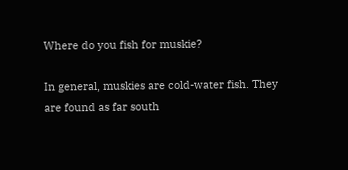Where do you fish for muskie?

In general, muskies are cold-water fish. They are found as far south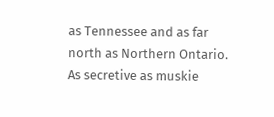as Tennessee and as far north as Northern Ontario. As secretive as muskie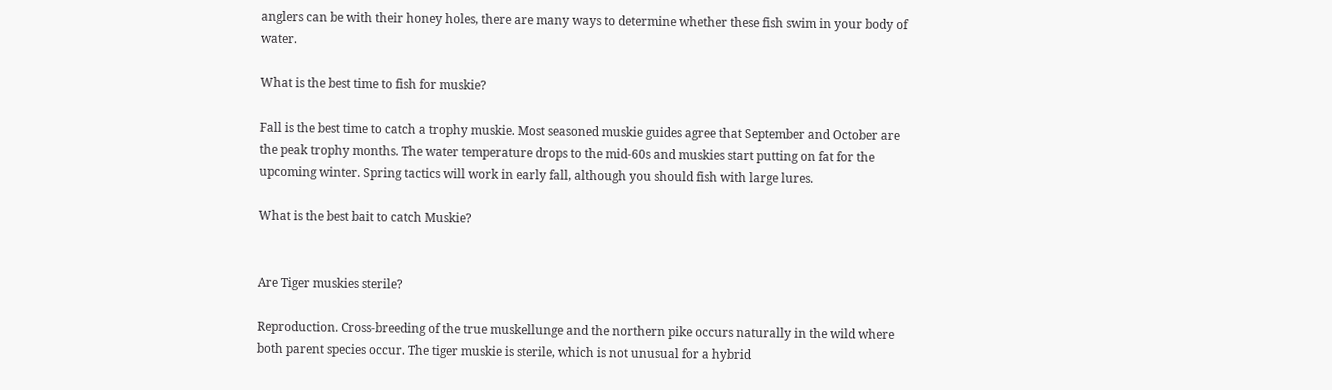anglers can be with their honey holes, there are many ways to determine whether these fish swim in your body of water.

What is the best time to fish for muskie?

Fall is the best time to catch a trophy muskie. Most seasoned muskie guides agree that September and October are the peak trophy months. The water temperature drops to the mid-60s and muskies start putting on fat for the upcoming winter. Spring tactics will work in early fall, although you should fish with large lures.

What is the best bait to catch Muskie?


Are Tiger muskies sterile?

Reproduction. Cross-breeding of the true muskellunge and the northern pike occurs naturally in the wild where both parent species occur. The tiger muskie is sterile, which is not unusual for a hybrid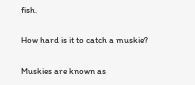fish.

How hard is it to catch a muskie?

Muskies are known as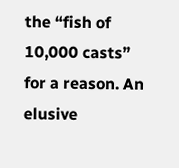the “fish of 10,000 casts” for a reason. An elusive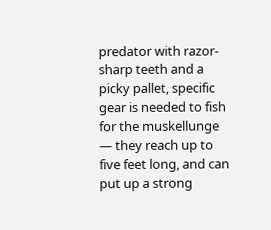predator with razor-sharp teeth and a picky pallet, specific gear is needed to fish for the muskellunge — they reach up to five feet long, and can put up a strong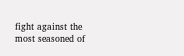fight against the most seasoned of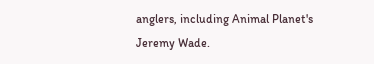anglers, including Animal Planet's Jeremy Wade.